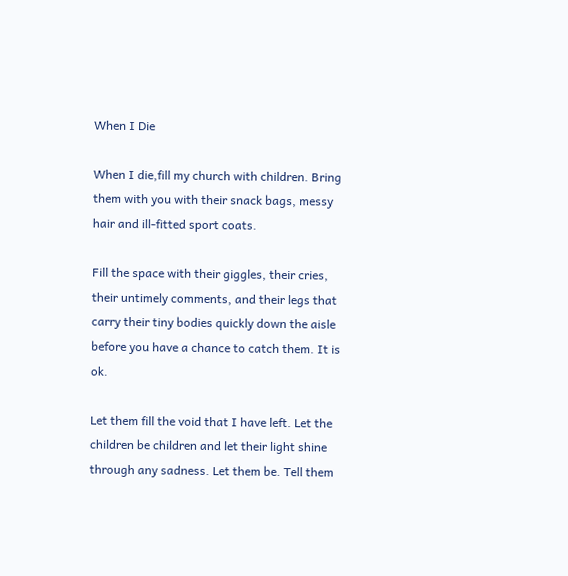When I Die

When I die,fill my church with children. Bring them with you with their snack bags, messy hair and ill-fitted sport coats.

Fill the space with their giggles, their cries, their untimely comments, and their legs that carry their tiny bodies quickly down the aisle before you have a chance to catch them. It is ok.

Let them fill the void that I have left. Let the children be children and let their light shine through any sadness. Let them be. Tell them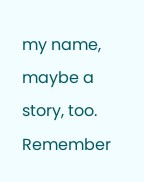my name, maybe a story, too. Remember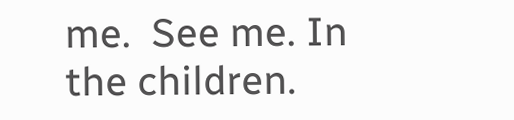me.  See me. In the children.